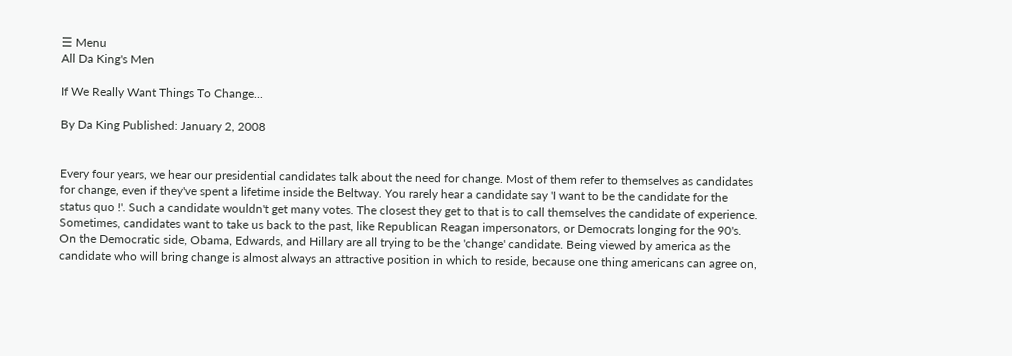☰ Menu
All Da King's Men

If We Really Want Things To Change...

By Da King Published: January 2, 2008


Every four years, we hear our presidential candidates talk about the need for change. Most of them refer to themselves as candidates for change, even if they've spent a lifetime inside the Beltway. You rarely hear a candidate say 'I want to be the candidate for the status quo !'. Such a candidate wouldn't get many votes. The closest they get to that is to call themselves the candidate of experience. Sometimes, candidates want to take us back to the past, like Republican Reagan impersonators, or Democrats longing for the 90's. On the Democratic side, Obama, Edwards, and Hillary are all trying to be the 'change' candidate. Being viewed by america as the candidate who will bring change is almost always an attractive position in which to reside, because one thing americans can agree on,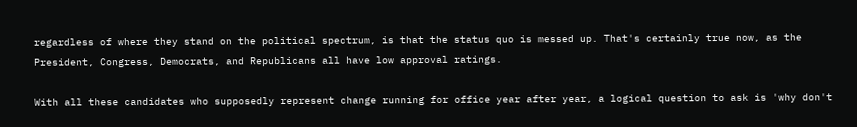regardless of where they stand on the political spectrum, is that the status quo is messed up. That's certainly true now, as the President, Congress, Democrats, and Republicans all have low approval ratings.

With all these candidates who supposedly represent change running for office year after year, a logical question to ask is 'why don't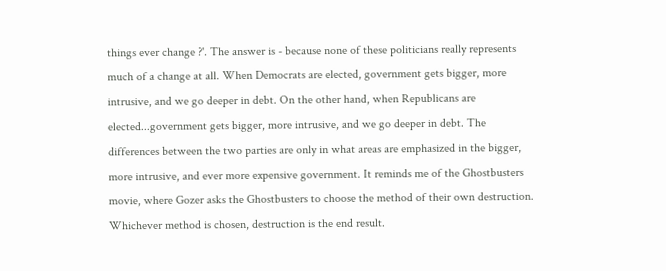things ever change ?'. The answer is - because none of these politicians really represents much of a change at all. When Democrats are elected, government gets bigger, more intrusive, and we go deeper in debt. On the other hand, when Republicans are elected...government gets bigger, more intrusive, and we go deeper in debt. The differences between the two parties are only in what areas are emphasized in the bigger, more intrusive, and ever more expensive government. It reminds me of the Ghostbusters movie, where Gozer asks the Ghostbusters to choose the method of their own destruction. Whichever method is chosen, destruction is the end result.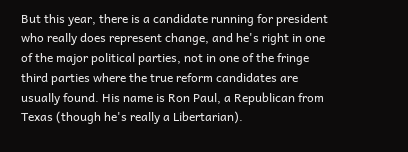But this year, there is a candidate running for president who really does represent change, and he's right in one of the major political parties, not in one of the fringe third parties where the true reform candidates are usually found. His name is Ron Paul, a Republican from Texas (though he's really a Libertarian).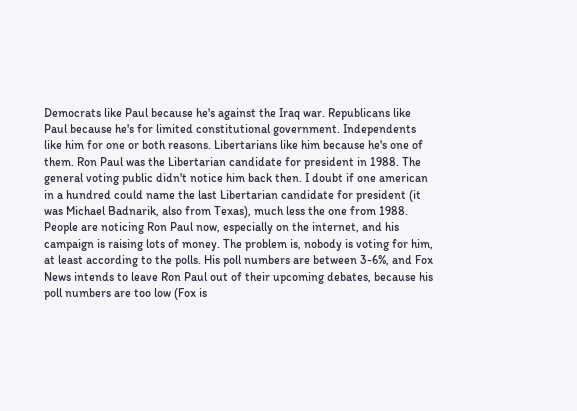Democrats like Paul because he's against the Iraq war. Republicans like Paul because he's for limited constitutional government. Independents like him for one or both reasons. Libertarians like him because he's one of them. Ron Paul was the Libertarian candidate for president in 1988. The general voting public didn't notice him back then. I doubt if one american in a hundred could name the last Libertarian candidate for president (it was Michael Badnarik, also from Texas), much less the one from 1988. People are noticing Ron Paul now, especially on the internet, and his campaign is raising lots of money. The problem is, nobody is voting for him, at least according to the polls. His poll numbers are between 3-6%, and Fox News intends to leave Ron Paul out of their upcoming debates, because his poll numbers are too low (Fox is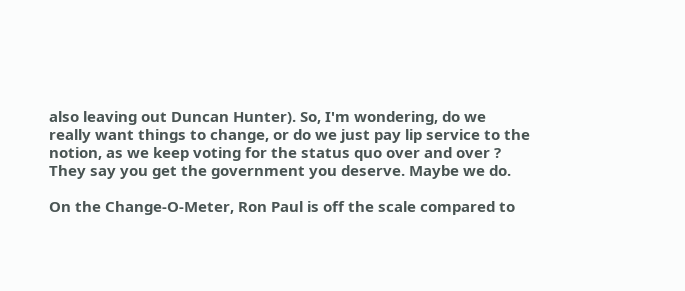also leaving out Duncan Hunter). So, I'm wondering, do we really want things to change, or do we just pay lip service to the notion, as we keep voting for the status quo over and over ? They say you get the government you deserve. Maybe we do.

On the Change-O-Meter, Ron Paul is off the scale compared to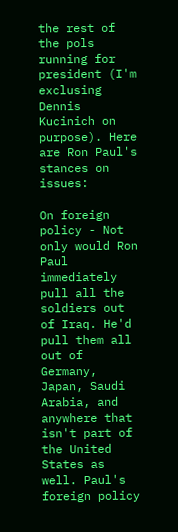the rest of the pols running for president (I'm exclusing Dennis Kucinich on purpose). Here are Ron Paul's stances on issues:

On foreign policy - Not only would Ron Paul immediately pull all the soldiers out of Iraq. He'd pull them all out of Germany, Japan, Saudi Arabia, and anywhere that isn't part of the United States as well. Paul's foreign policy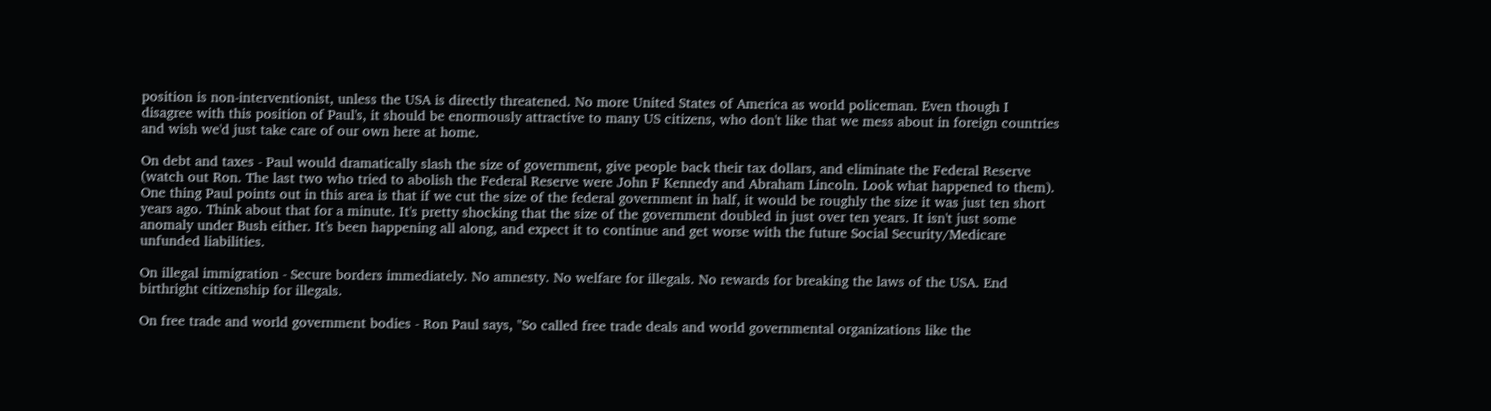position is non-interventionist, unless the USA is directly threatened. No more United States of America as world policeman. Even though I disagree with this position of Paul's, it should be enormously attractive to many US citizens, who don't like that we mess about in foreign countries and wish we'd just take care of our own here at home.

On debt and taxes - Paul would dramatically slash the size of government, give people back their tax dollars, and eliminate the Federal Reserve (watch out Ron. The last two who tried to abolish the Federal Reserve were John F Kennedy and Abraham Lincoln. Look what happened to them). One thing Paul points out in this area is that if we cut the size of the federal government in half, it would be roughly the size it was just ten short years ago. Think about that for a minute. It's pretty shocking that the size of the government doubled in just over ten years. It isn't just some anomaly under Bush either. It's been happening all along, and expect it to continue and get worse with the future Social Security/Medicare unfunded liabilities.

On illegal immigration - Secure borders immediately. No amnesty. No welfare for illegals. No rewards for breaking the laws of the USA. End birthright citizenship for illegals.

On free trade and world government bodies - Ron Paul says, "So called free trade deals and world governmental organizations like the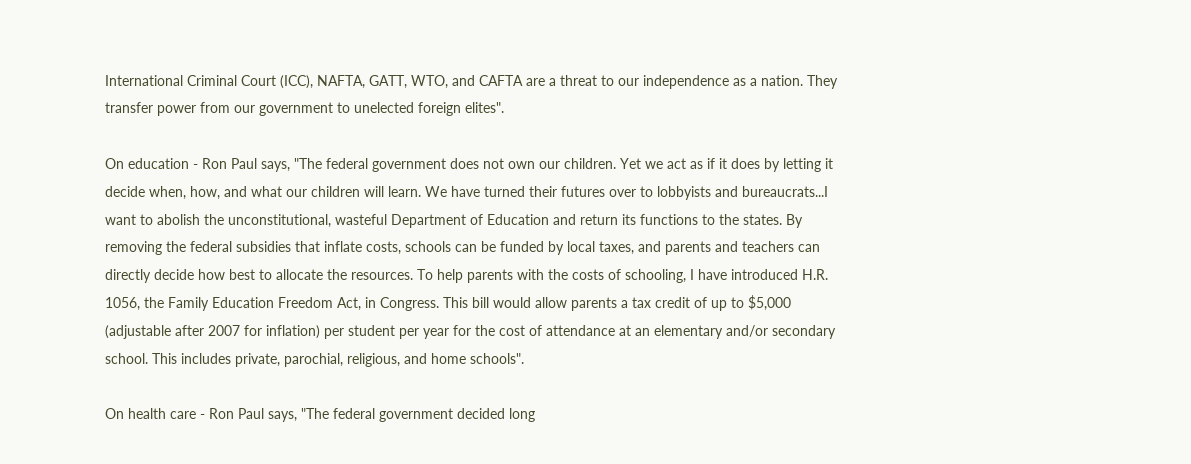International Criminal Court (ICC), NAFTA, GATT, WTO, and CAFTA are a threat to our independence as a nation. They transfer power from our government to unelected foreign elites".

On education - Ron Paul says, "The federal government does not own our children. Yet we act as if it does by letting it decide when, how, and what our children will learn. We have turned their futures over to lobbyists and bureaucrats...I want to abolish the unconstitutional, wasteful Department of Education and return its functions to the states. By removing the federal subsidies that inflate costs, schools can be funded by local taxes, and parents and teachers can directly decide how best to allocate the resources. To help parents with the costs of schooling, I have introduced H.R. 1056, the Family Education Freedom Act, in Congress. This bill would allow parents a tax credit of up to $5,000 (adjustable after 2007 for inflation) per student per year for the cost of attendance at an elementary and/or secondary school. This includes private, parochial, religious, and home schools".

On health care - Ron Paul says, "The federal government decided long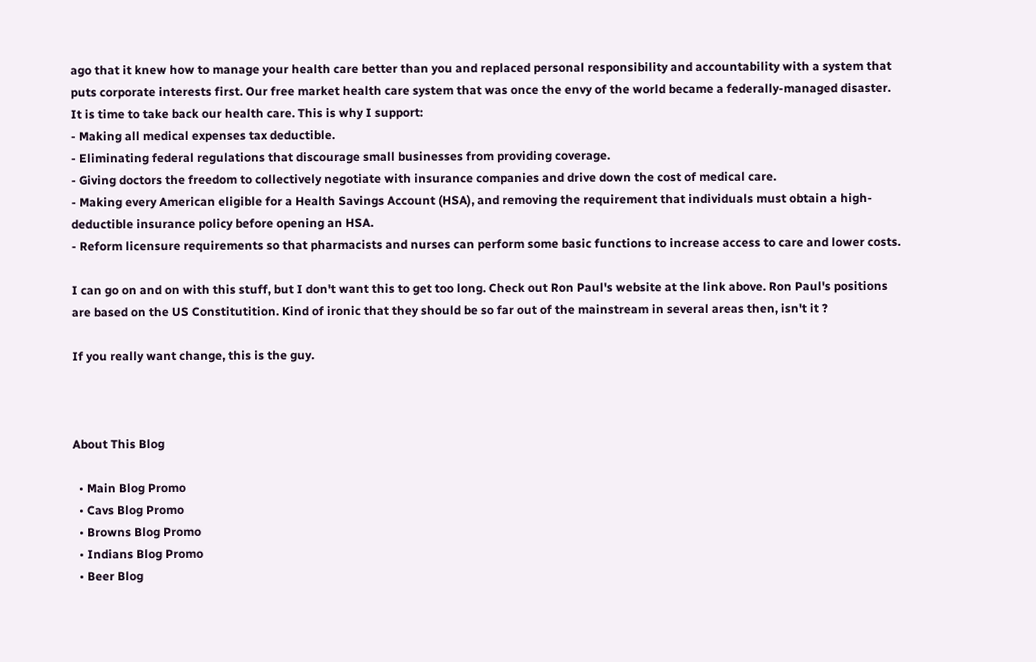ago that it knew how to manage your health care better than you and replaced personal responsibility and accountability with a system that puts corporate interests first. Our free market health care system that was once the envy of the world became a federally-managed disaster. It is time to take back our health care. This is why I support:
- Making all medical expenses tax deductible.
- Eliminating federal regulations that discourage small businesses from providing coverage.
- Giving doctors the freedom to collectively negotiate with insurance companies and drive down the cost of medical care.
- Making every American eligible for a Health Savings Account (HSA), and removing the requirement that individuals must obtain a high-deductible insurance policy before opening an HSA.
- Reform licensure requirements so that pharmacists and nurses can perform some basic functions to increase access to care and lower costs.

I can go on and on with this stuff, but I don't want this to get too long. Check out Ron Paul's website at the link above. Ron Paul's positions are based on the US Constitutition. Kind of ironic that they should be so far out of the mainstream in several areas then, isn't it ?

If you really want change, this is the guy.



About This Blog

  • Main Blog Promo
  • Cavs Blog Promo
  • Browns Blog Promo
  • Indians Blog Promo
  • Beer Blog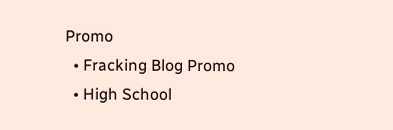Promo
  • Fracking Blog Promo
  • High School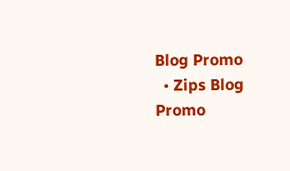Blog Promo
  • Zips Blog Promo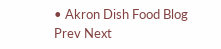• Akron Dish Food Blog
Prev Next